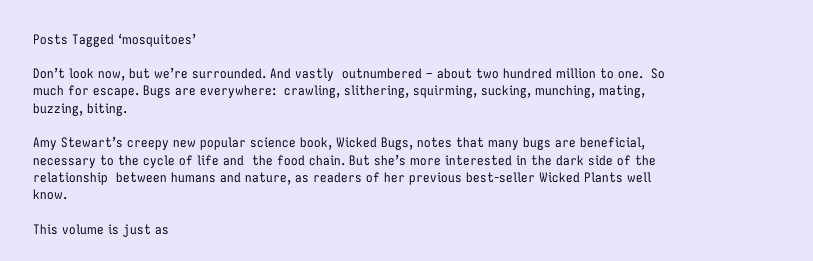Posts Tagged ‘mosquitoes’

Don’t look now, but we’re surrounded. And vastly  outnumbered – about two hundred million to one.  So much for escape. Bugs are everywhere:  crawling, slithering, squirming, sucking, munching, mating, buzzing, biting.

Amy Stewart’s creepy new popular science book, Wicked Bugs, notes that many bugs are beneficial, necessary to the cycle of life and  the food chain. But she’s more interested in the dark side of the relationship  between humans and nature, as readers of her previous best-seller Wicked Plants well know.

This volume is just as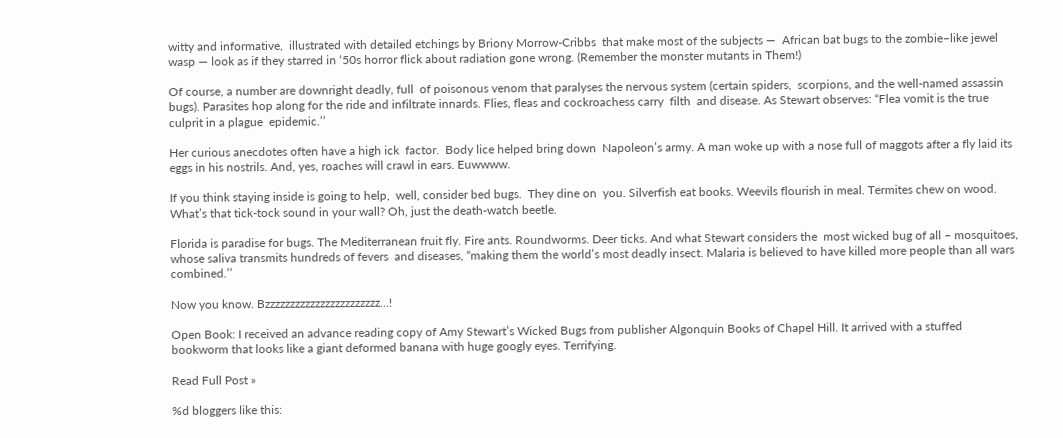witty and informative,  illustrated with detailed etchings by Briony Morrow-Cribbs  that make most of the subjects —  African bat bugs to the zombie–like jewel wasp — look as if they starred in ‘50s horror flick about radiation gone wrong. (Remember the monster mutants in Them!)

Of course, a number are downright deadly, full  of poisonous venom that paralyses the nervous system (certain spiders,  scorpions, and the well-named assassin bugs). Parasites hop along for the ride and infiltrate innards. Flies, fleas and cockroachess carry  filth  and disease. As Stewart observes: “Flea vomit is the true culprit in a plague  epidemic.’’

Her curious anecdotes often have a high ick  factor.  Body lice helped bring down  Napoleon’s army. A man woke up with a nose full of maggots after a fly laid its  eggs in his nostrils. And, yes, roaches will crawl in ears. Euwwww.

If you think staying inside is going to help,  well, consider bed bugs.  They dine on  you. Silverfish eat books. Weevils flourish in meal. Termites chew on wood.  What’s that tick-tock sound in your wall? Oh, just the death-watch beetle.

Florida is paradise for bugs. The Mediterranean fruit fly. Fire ants. Roundworms. Deer ticks. And what Stewart considers the  most wicked bug of all – mosquitoes, whose saliva transmits hundreds of fevers  and diseases, “making them the world’s most deadly insect. Malaria is believed to have killed more people than all wars combined.’’

Now you know. Bzzzzzzzzzzzzzzzzzzzzzzz…!

Open Book: I received an advance reading copy of Amy Stewart’s Wicked Bugs from publisher Algonquin Books of Chapel Hill. It arrived with a stuffed bookworm that looks like a giant deformed banana with huge googly eyes. Terrifying.

Read Full Post »

%d bloggers like this: